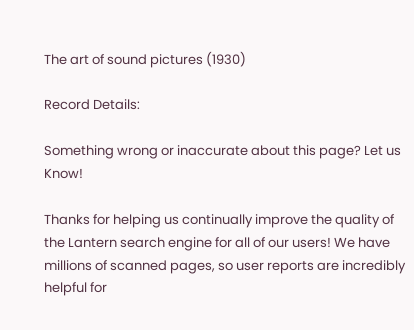The art of sound pictures (1930)

Record Details:

Something wrong or inaccurate about this page? Let us Know!

Thanks for helping us continually improve the quality of the Lantern search engine for all of our users! We have millions of scanned pages, so user reports are incredibly helpful for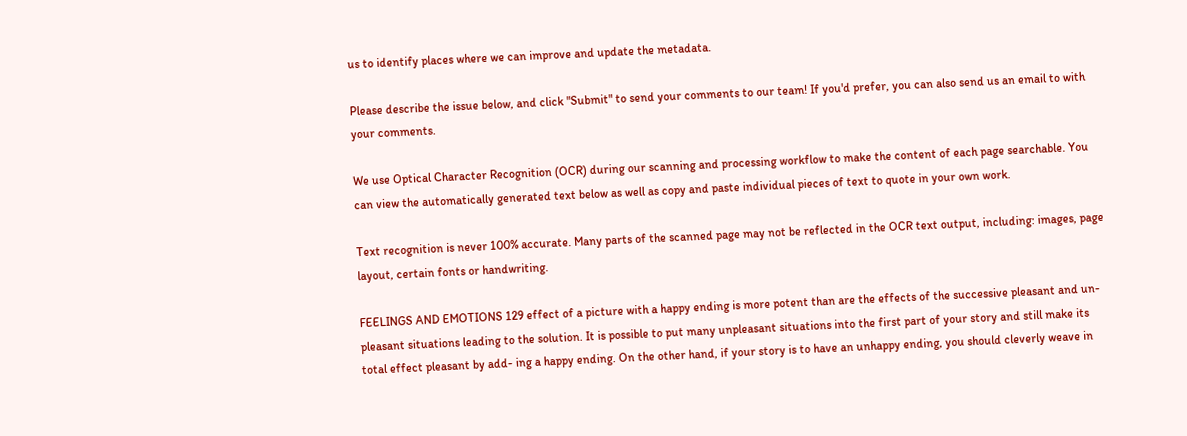us to identify places where we can improve and update the metadata.

Please describe the issue below, and click "Submit" to send your comments to our team! If you'd prefer, you can also send us an email to with your comments.

We use Optical Character Recognition (OCR) during our scanning and processing workflow to make the content of each page searchable. You can view the automatically generated text below as well as copy and paste individual pieces of text to quote in your own work.

Text recognition is never 100% accurate. Many parts of the scanned page may not be reflected in the OCR text output, including: images, page layout, certain fonts or handwriting.

FEELINGS AND EMOTIONS 129 effect of a picture with a happy ending is more potent than are the effects of the successive pleasant and un- pleasant situations leading to the solution. It is possible to put many unpleasant situations into the first part of your story and still make its total effect pleasant by add- ing a happy ending. On the other hand, if your story is to have an unhappy ending, you should cleverly weave in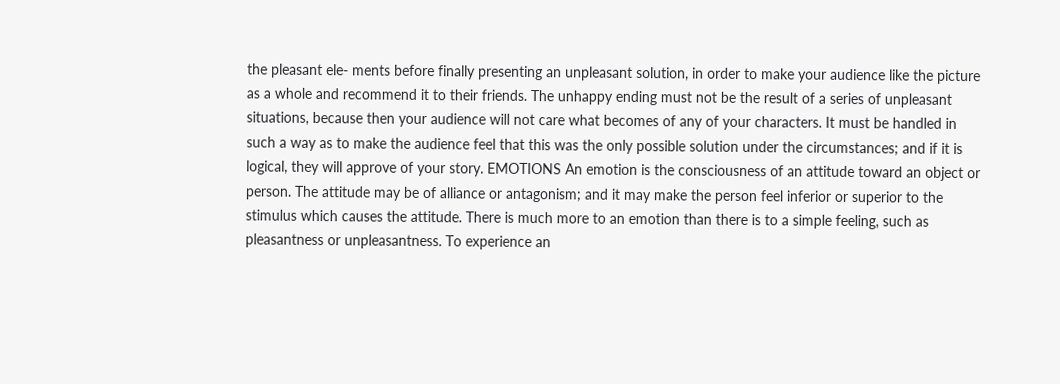the pleasant ele- ments before finally presenting an unpleasant solution, in order to make your audience like the picture as a whole and recommend it to their friends. The unhappy ending must not be the result of a series of unpleasant situations, because then your audience will not care what becomes of any of your characters. It must be handled in such a way as to make the audience feel that this was the only possible solution under the circumstances; and if it is logical, they will approve of your story. EMOTIONS An emotion is the consciousness of an attitude toward an object or person. The attitude may be of alliance or antagonism; and it may make the person feel inferior or superior to the stimulus which causes the attitude. There is much more to an emotion than there is to a simple feeling, such as pleasantness or unpleasantness. To experience an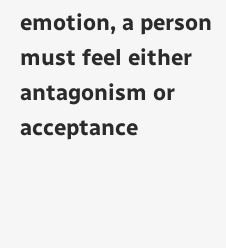emotion, a person must feel either antagonism or acceptance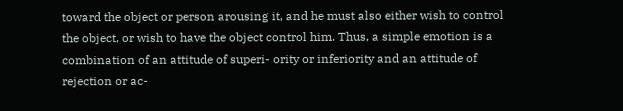toward the object or person arousing it, and he must also either wish to control the object, or wish to have the object control him. Thus, a simple emotion is a combination of an attitude of superi- ority or inferiority and an attitude of rejection or ac-